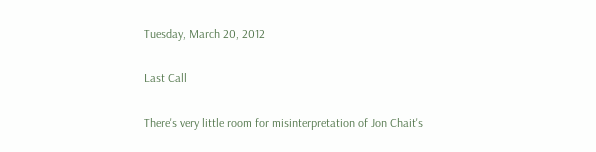Tuesday, March 20, 2012

Last Call

There's very little room for misinterpretation of Jon Chait's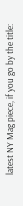latest NY Mag piece, if you go by the title: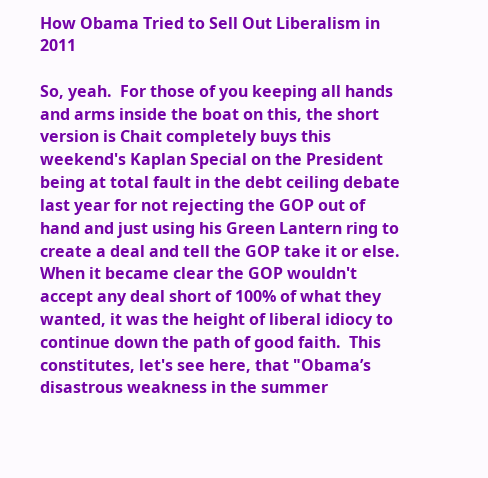How Obama Tried to Sell Out Liberalism in 2011

So, yeah.  For those of you keeping all hands and arms inside the boat on this, the short version is Chait completely buys this weekend's Kaplan Special on the President being at total fault in the debt ceiling debate last year for not rejecting the GOP out of hand and just using his Green Lantern ring to create a deal and tell the GOP take it or else.  When it became clear the GOP wouldn't accept any deal short of 100% of what they wanted, it was the height of liberal idiocy to continue down the path of good faith.  This constitutes, let's see here, that "Obama’s disastrous weakness in the summer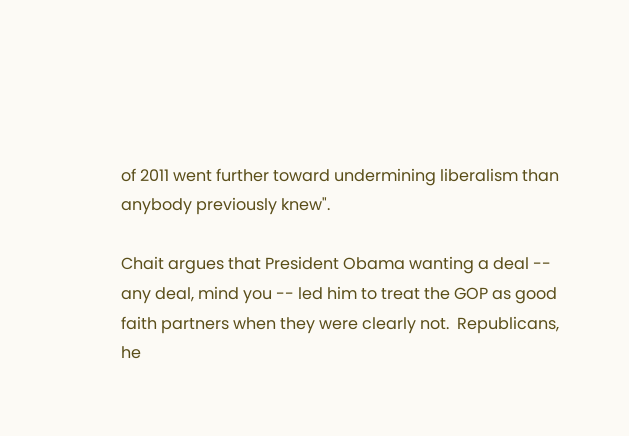of 2011 went further toward undermining liberalism than anybody previously knew".

Chait argues that President Obama wanting a deal -- any deal, mind you -- led him to treat the GOP as good faith partners when they were clearly not.  Republicans, he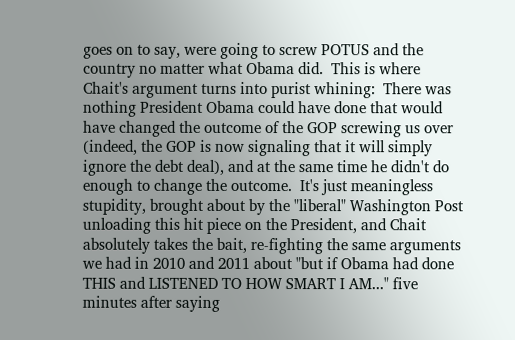goes on to say, were going to screw POTUS and the country no matter what Obama did.  This is where Chait's argument turns into purist whining:  There was nothing President Obama could have done that would have changed the outcome of the GOP screwing us over (indeed, the GOP is now signaling that it will simply ignore the debt deal), and at the same time he didn't do enough to change the outcome.  It's just meaningless stupidity, brought about by the "liberal" Washington Post unloading this hit piece on the President, and Chait absolutely takes the bait, re-fighting the same arguments we had in 2010 and 2011 about "but if Obama had done THIS and LISTENED TO HOW SMART I AM..." five minutes after saying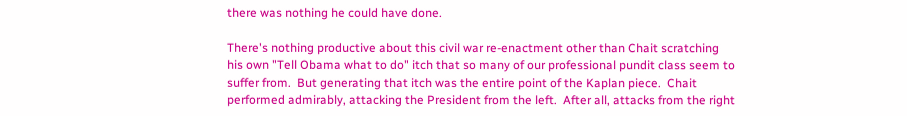there was nothing he could have done.

There's nothing productive about this civil war re-enactment other than Chait scratching his own "Tell Obama what to do" itch that so many of our professional pundit class seem to suffer from.  But generating that itch was the entire point of the Kaplan piece.  Chait performed admirably, attacking the President from the left.  After all, attacks from the right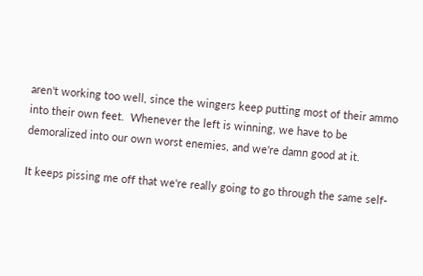aren't working too well, since the wingers keep putting most of their ammo into their own feet.  Whenever the left is winning, we have to be demoralized into our own worst enemies, and we're damn good at it.

It keeps pissing me off that we're really going to go through the same self-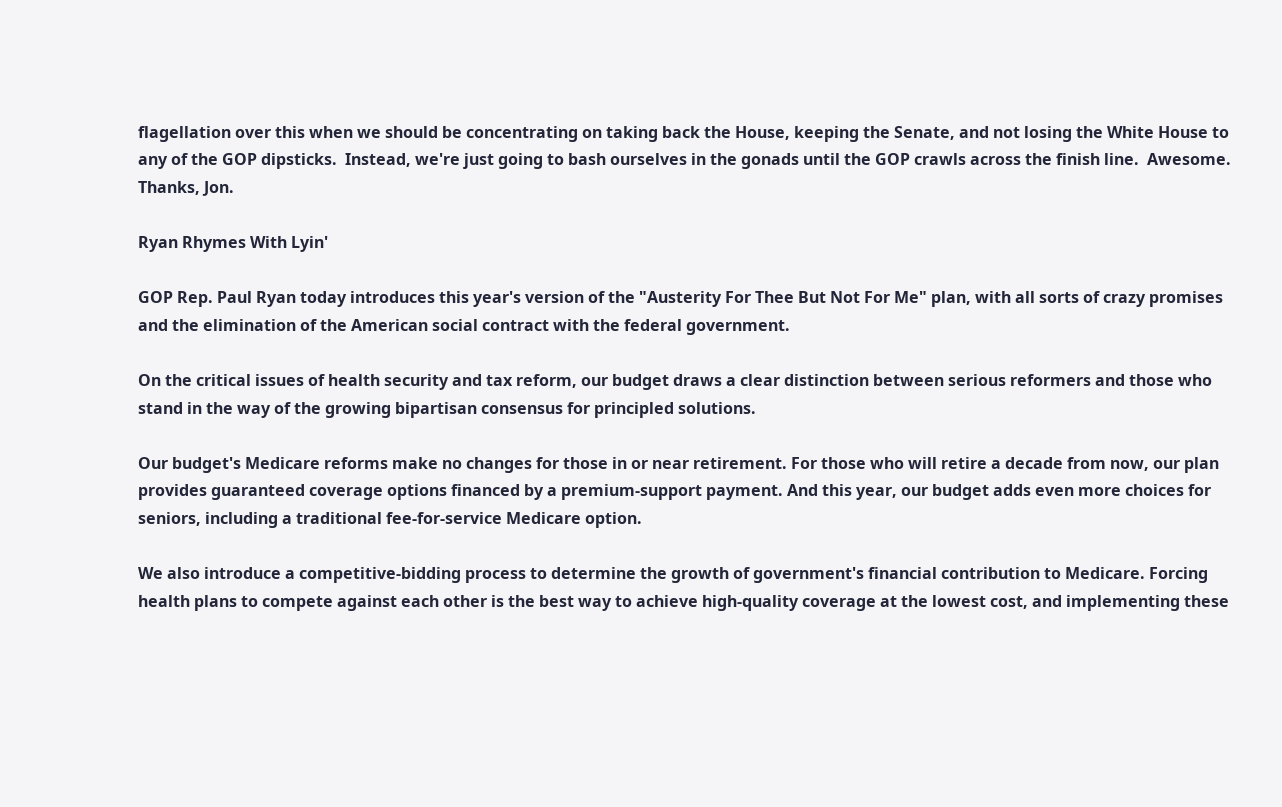flagellation over this when we should be concentrating on taking back the House, keeping the Senate, and not losing the White House to any of the GOP dipsticks.  Instead, we're just going to bash ourselves in the gonads until the GOP crawls across the finish line.  Awesome.  Thanks, Jon.

Ryan Rhymes With Lyin'

GOP Rep. Paul Ryan today introduces this year's version of the "Austerity For Thee But Not For Me" plan, with all sorts of crazy promises and the elimination of the American social contract with the federal government.

On the critical issues of health security and tax reform, our budget draws a clear distinction between serious reformers and those who stand in the way of the growing bipartisan consensus for principled solutions.

Our budget's Medicare reforms make no changes for those in or near retirement. For those who will retire a decade from now, our plan provides guaranteed coverage options financed by a premium-support payment. And this year, our budget adds even more choices for seniors, including a traditional fee-for-service Medicare option.

We also introduce a competitive-bidding process to determine the growth of government's financial contribution to Medicare. Forcing health plans to compete against each other is the best way to achieve high-quality coverage at the lowest cost, and implementing these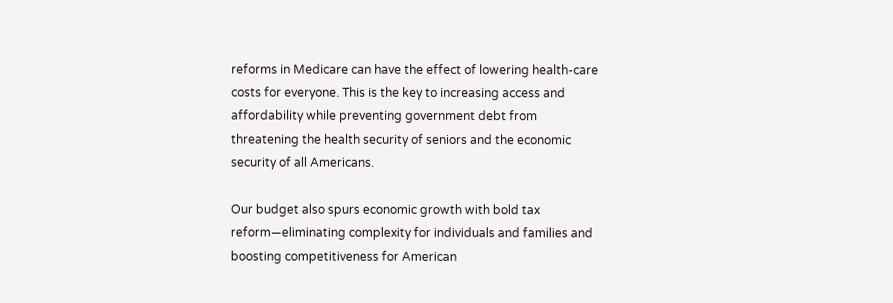reforms in Medicare can have the effect of lowering health-care costs for everyone. This is the key to increasing access and affordability while preventing government debt from threatening the health security of seniors and the economic security of all Americans.

Our budget also spurs economic growth with bold tax reform—eliminating complexity for individuals and families and boosting competitiveness for American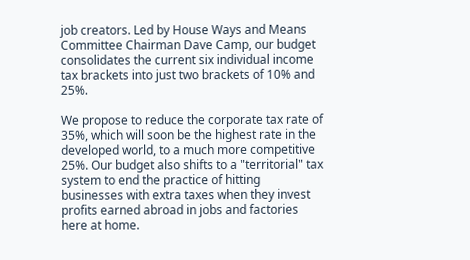job creators. Led by House Ways and Means Committee Chairman Dave Camp, our budget consolidates the current six individual income tax brackets into just two brackets of 10% and 25%.

We propose to reduce the corporate tax rate of 35%, which will soon be the highest rate in the developed world, to a much more competitive 25%. Our budget also shifts to a "territorial" tax system to end the practice of hitting businesses with extra taxes when they invest profits earned abroad in jobs and factories here at home.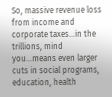So, massive revenue loss from income and corporate taxes...in the trillions, mind you...means even larger cuts in social programs, education, health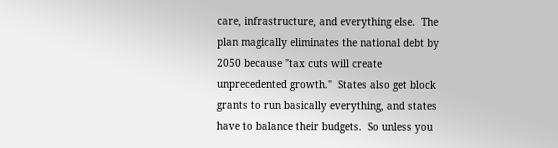care, infrastructure, and everything else.  The plan magically eliminates the national debt by 2050 because "tax cuts will create unprecedented growth."  States also get block grants to run basically everything, and states have to balance their budgets.  So unless you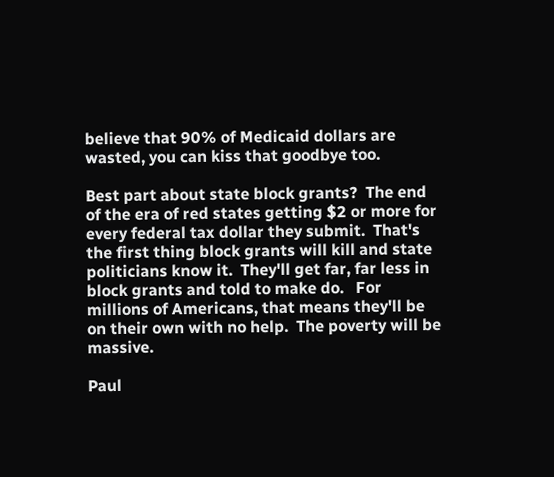believe that 90% of Medicaid dollars are wasted, you can kiss that goodbye too.

Best part about state block grants?  The end of the era of red states getting $2 or more for every federal tax dollar they submit.  That's the first thing block grants will kill and state politicians know it.  They'll get far, far less in block grants and told to make do.   For millions of Americans, that means they'll be on their own with no help.  The poverty will be massive.

Paul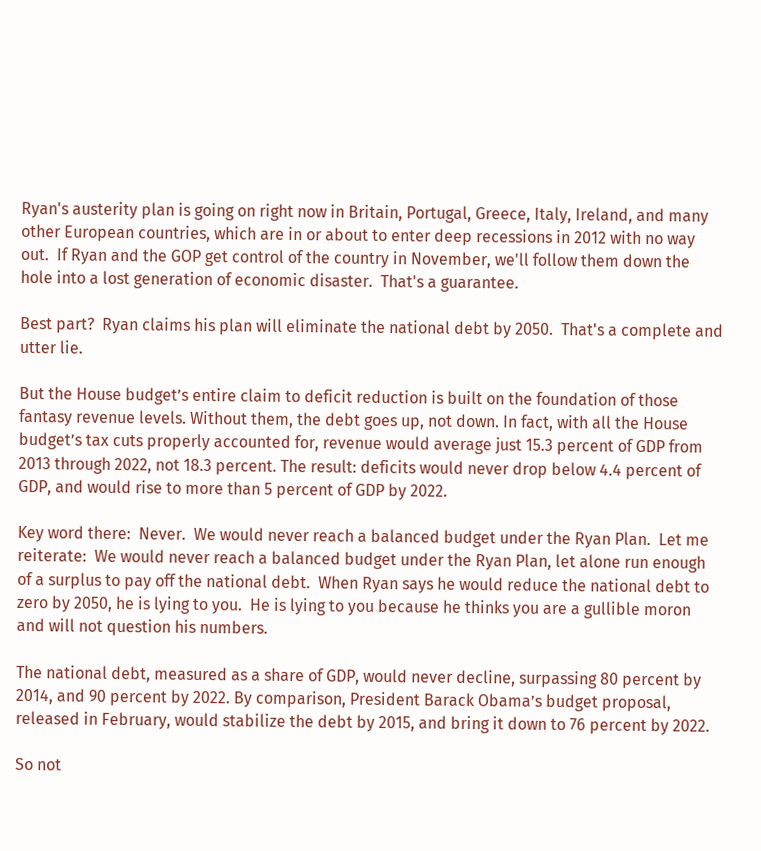Ryan's austerity plan is going on right now in Britain, Portugal, Greece, Italy, Ireland, and many other European countries, which are in or about to enter deep recessions in 2012 with no way out.  If Ryan and the GOP get control of the country in November, we'll follow them down the hole into a lost generation of economic disaster.  That's a guarantee.

Best part?  Ryan claims his plan will eliminate the national debt by 2050.  That's a complete and utter lie.

But the House budget’s entire claim to deficit reduction is built on the foundation of those fantasy revenue levels. Without them, the debt goes up, not down. In fact, with all the House budget’s tax cuts properly accounted for, revenue would average just 15.3 percent of GDP from 2013 through 2022, not 18.3 percent. The result: deficits would never drop below 4.4 percent of GDP, and would rise to more than 5 percent of GDP by 2022.

Key word there:  Never.  We would never reach a balanced budget under the Ryan Plan.  Let me reiterate:  We would never reach a balanced budget under the Ryan Plan, let alone run enough of a surplus to pay off the national debt.  When Ryan says he would reduce the national debt to zero by 2050, he is lying to you.  He is lying to you because he thinks you are a gullible moron and will not question his numbers.

The national debt, measured as a share of GDP, would never decline, surpassing 80 percent by 2014, and 90 percent by 2022. By comparison, President Barack Obama’s budget proposal, released in February, would stabilize the debt by 2015, and bring it down to 76 percent by 2022.

So not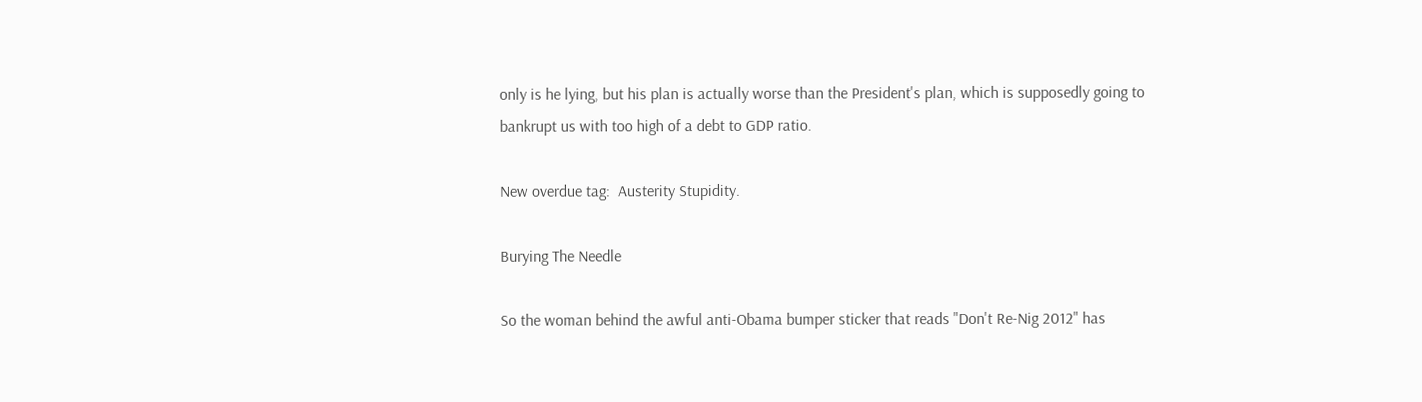only is he lying, but his plan is actually worse than the President's plan, which is supposedly going to bankrupt us with too high of a debt to GDP ratio.

New overdue tag:  Austerity Stupidity.

Burying The Needle

So the woman behind the awful anti-Obama bumper sticker that reads "Don't Re-Nig 2012" has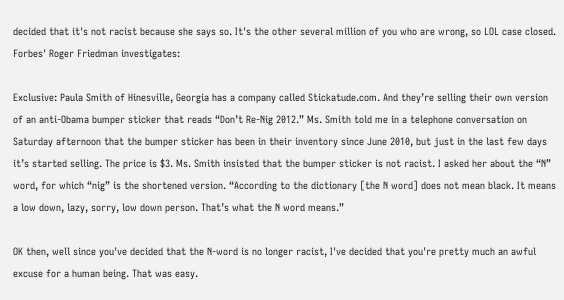decided that it's not racist because she says so. It's the other several million of you who are wrong, so LOL case closed. Forbes' Roger Friedman investigates:

Exclusive: Paula Smith of Hinesville, Georgia has a company called Stickatude.com. And they’re selling their own version of an anti-Obama bumper sticker that reads “Don’t Re-Nig 2012.” Ms. Smith told me in a telephone conversation on Saturday afternoon that the bumper sticker has been in their inventory since June 2010, but just in the last few days it’s started selling. The price is $3. Ms. Smith insisted that the bumper sticker is not racist. I asked her about the “N” word, for which “nig” is the shortened version. “According to the dictionary [the N word] does not mean black. It means a low down, lazy, sorry, low down person. That’s what the N word means.”

OK then, well since you've decided that the N-word is no longer racist, I've decided that you're pretty much an awful excuse for a human being. That was easy.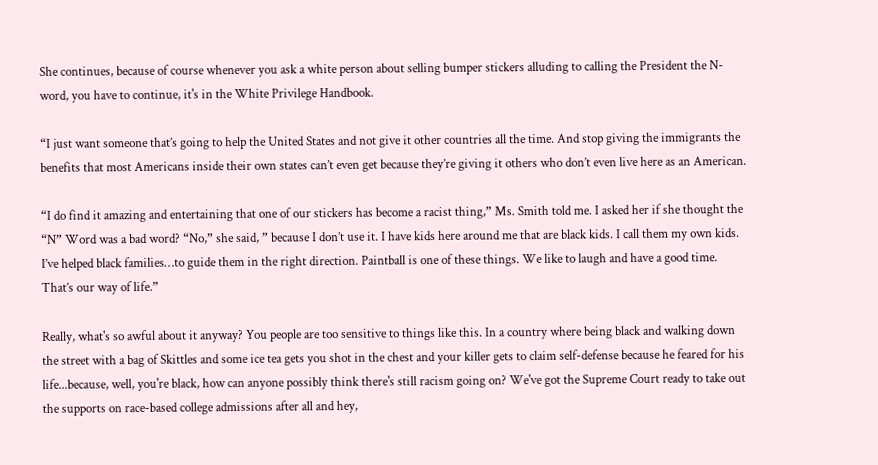She continues, because of course whenever you ask a white person about selling bumper stickers alluding to calling the President the N-word, you have to continue, it's in the White Privilege Handbook.

“I just want someone that’s going to help the United States and not give it other countries all the time. And stop giving the immigrants the benefits that most Americans inside their own states can’t even get because they’re giving it others who don’t even live here as an American.

“I do find it amazing and entertaining that one of our stickers has become a racist thing,” Ms. Smith told me. I asked her if she thought the “N” Word was a bad word? “No,” she said, ” because I don’t use it. I have kids here around me that are black kids. I call them my own kids. I’ve helped black families…to guide them in the right direction. Paintball is one of these things. We like to laugh and have a good time. That’s our way of life.”

Really, what's so awful about it anyway? You people are too sensitive to things like this. In a country where being black and walking down the street with a bag of Skittles and some ice tea gets you shot in the chest and your killer gets to claim self-defense because he feared for his life...because, well, you're black, how can anyone possibly think there's still racism going on? We've got the Supreme Court ready to take out the supports on race-based college admissions after all and hey,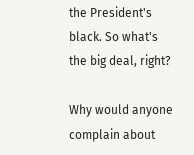the President's black. So what's the big deal, right?

Why would anyone complain about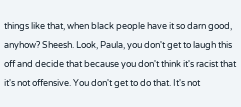things like that, when black people have it so darn good, anyhow? Sheesh. Look, Paula, you don't get to laugh this off and decide that because you don't think it's racist that it's not offensive. You don't get to do that. It's not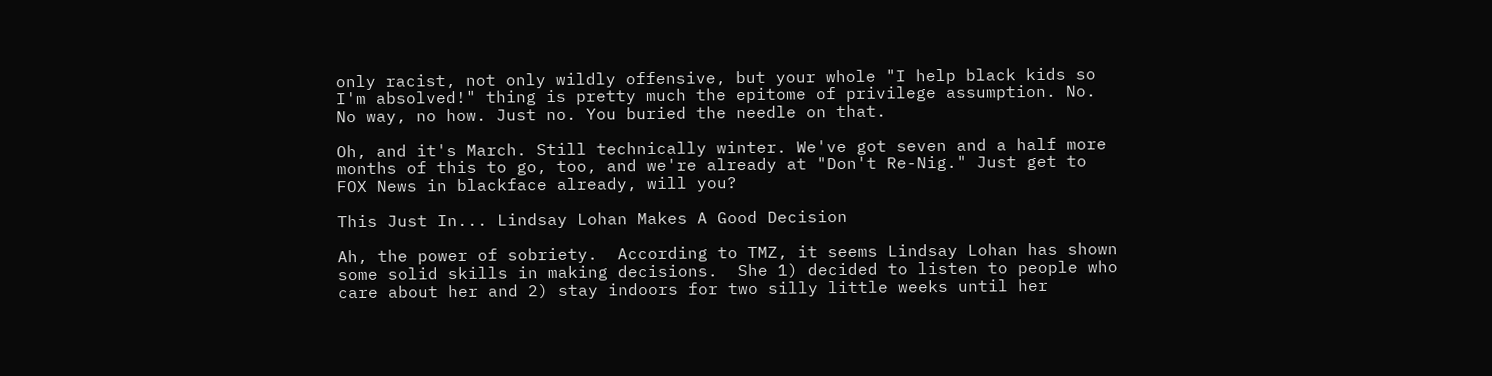only racist, not only wildly offensive, but your whole "I help black kids so I'm absolved!" thing is pretty much the epitome of privilege assumption. No. No way, no how. Just no. You buried the needle on that.

Oh, and it's March. Still technically winter. We've got seven and a half more months of this to go, too, and we're already at "Don't Re-Nig." Just get to FOX News in blackface already, will you?

This Just In... Lindsay Lohan Makes A Good Decision

Ah, the power of sobriety.  According to TMZ, it seems Lindsay Lohan has shown some solid skills in making decisions.  She 1) decided to listen to people who care about her and 2) stay indoors for two silly little weeks until her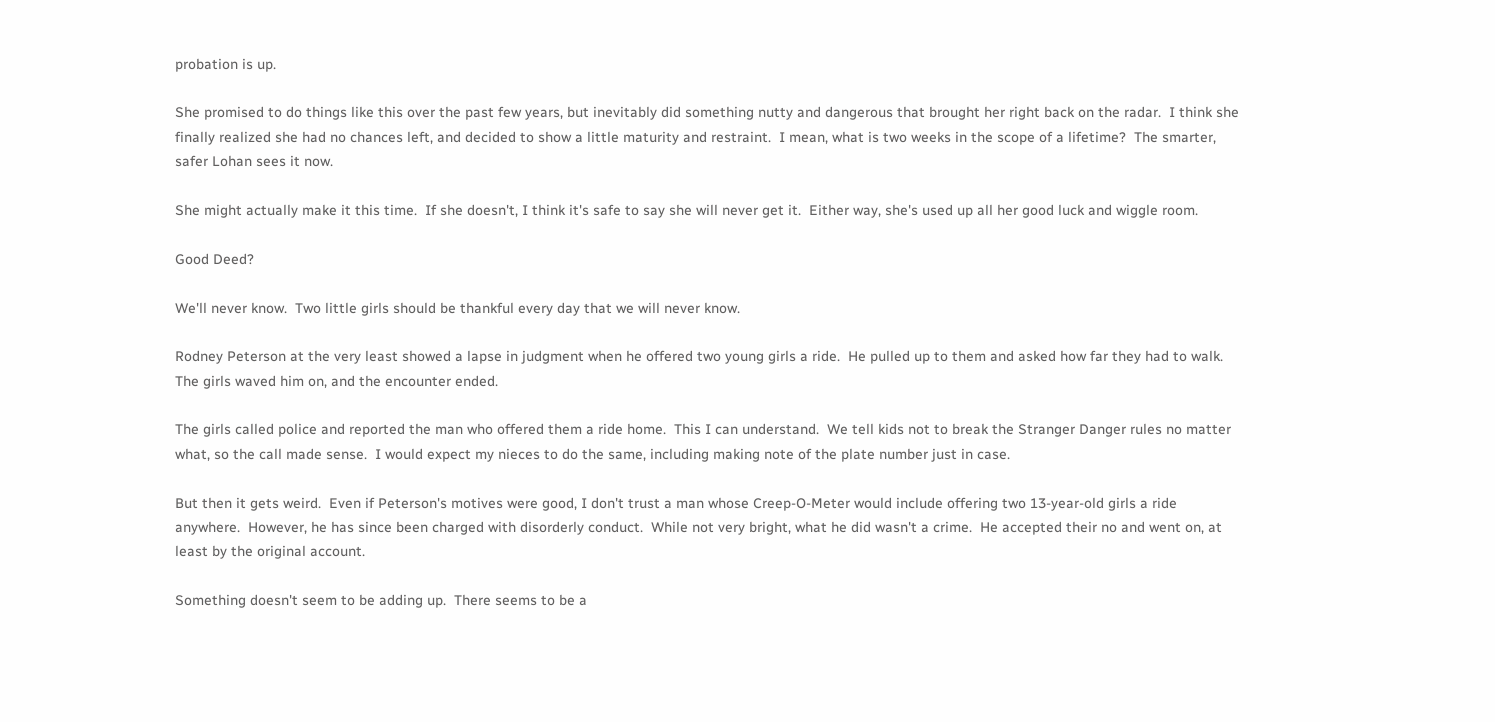probation is up.

She promised to do things like this over the past few years, but inevitably did something nutty and dangerous that brought her right back on the radar.  I think she finally realized she had no chances left, and decided to show a little maturity and restraint.  I mean, what is two weeks in the scope of a lifetime?  The smarter, safer Lohan sees it now.

She might actually make it this time.  If she doesn't, I think it's safe to say she will never get it.  Either way, she's used up all her good luck and wiggle room.

Good Deed?

We'll never know.  Two little girls should be thankful every day that we will never know.

Rodney Peterson at the very least showed a lapse in judgment when he offered two young girls a ride.  He pulled up to them and asked how far they had to walk.  The girls waved him on, and the encounter ended.

The girls called police and reported the man who offered them a ride home.  This I can understand.  We tell kids not to break the Stranger Danger rules no matter what, so the call made sense.  I would expect my nieces to do the same, including making note of the plate number just in case.

But then it gets weird.  Even if Peterson's motives were good, I don't trust a man whose Creep-O-Meter would include offering two 13-year-old girls a ride anywhere.  However, he has since been charged with disorderly conduct.  While not very bright, what he did wasn't a crime.  He accepted their no and went on, at least by the original account.

Something doesn't seem to be adding up.  There seems to be a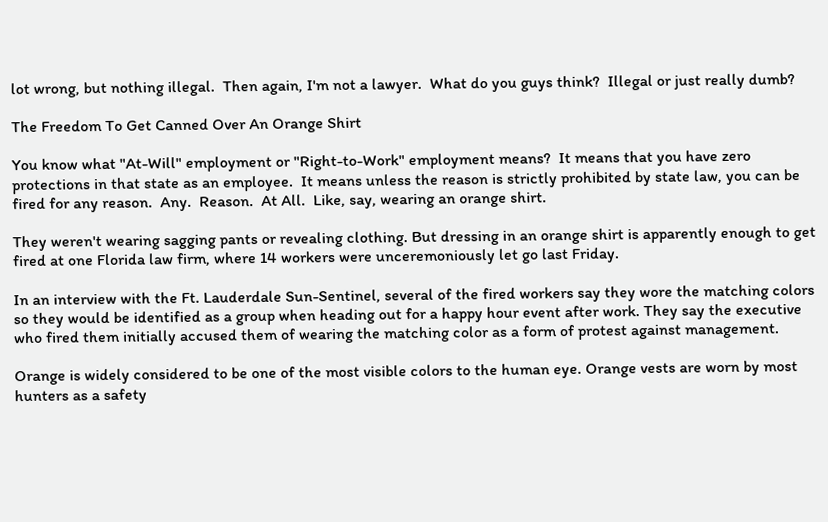lot wrong, but nothing illegal.  Then again, I'm not a lawyer.  What do you guys think?  Illegal or just really dumb?

The Freedom To Get Canned Over An Orange Shirt

You know what "At-Will" employment or "Right-to-Work" employment means?  It means that you have zero protections in that state as an employee.  It means unless the reason is strictly prohibited by state law, you can be fired for any reason.  Any.  Reason.  At All.  Like, say, wearing an orange shirt.

They weren't wearing sagging pants or revealing clothing. But dressing in an orange shirt is apparently enough to get fired at one Florida law firm, where 14 workers were unceremoniously let go last Friday.

In an interview with the Ft. Lauderdale Sun-Sentinel, several of the fired workers say they wore the matching colors so they would be identified as a group when heading out for a happy hour event after work. They say the executive who fired them initially accused them of wearing the matching color as a form of protest against management.

Orange is widely considered to be one of the most visible colors to the human eye. Orange vests are worn by most hunters as a safety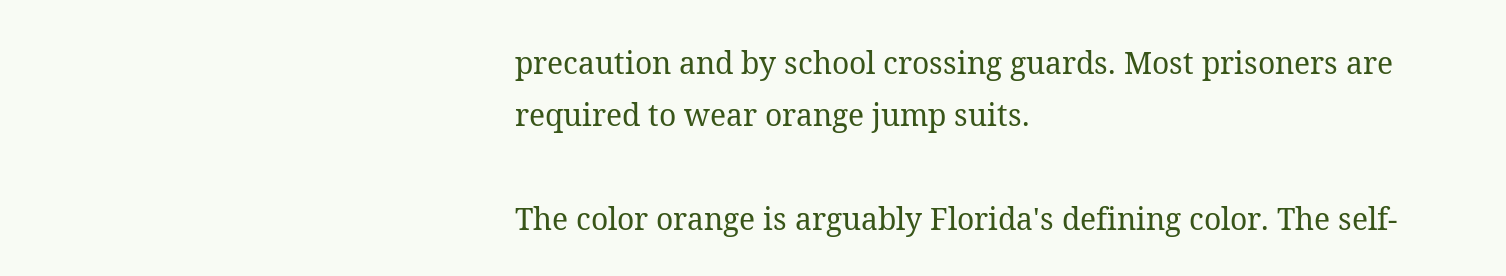precaution and by school crossing guards. Most prisoners are required to wear orange jump suits.

The color orange is arguably Florida's defining color. The self-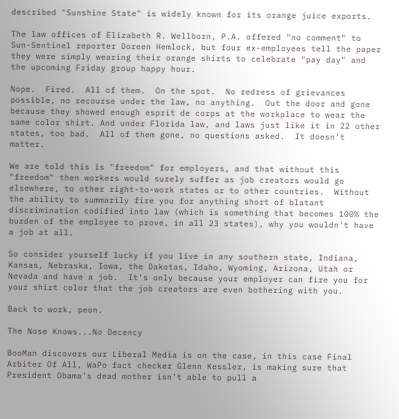described "Sunshine State" is widely known for its orange juice exports.

The law offices of Elizabeth R. Wellborn, P.A. offered "no comment" to Sun-Sentinel reporter Doreen Hemlock, but four ex-employees tell the paper they were simply wearing their orange shirts to celebrate "pay day" and the upcoming Friday group happy hour.

Nope.  Fired.  All of them.  On the spot.  No redress of grievances possible, no recourse under the law, no anything.  Out the door and gone because they showed enough esprit de corps at the workplace to wear the same color shirt. And under Florida law, and laws just like it in 22 other states, too bad.  All of them gone, no questions asked.  It doesn't matter.

We are told this is "freedom" for employers, and that without this "freedom" then workers would surely suffer as job creators would go elsewhere, to other right-to-work states or to other countries.  Without the ability to summarily fire you for anything short of blatant discrimination codified into law (which is something that becomes 100% the burden of the employee to prove, in all 23 states), why you wouldn't have a job at all.

So consider yourself lucky if you live in any southern state, Indiana, Kansas, Nebraska, Iowa, the Dakotas, Idaho, Wyoming, Arizona, Utah or Nevada and have a job.  It's only because your employer can fire you for your shirt color that the job creators are even bothering with you.

Back to work, peon.

The Nose Knows...No Decency

BooMan discovers our Liberal Media is on the case, in this case Final Arbiter Of All, WaPo fact checker Glenn Kessler, is making sure that President Obama's dead mother isn't able to pull a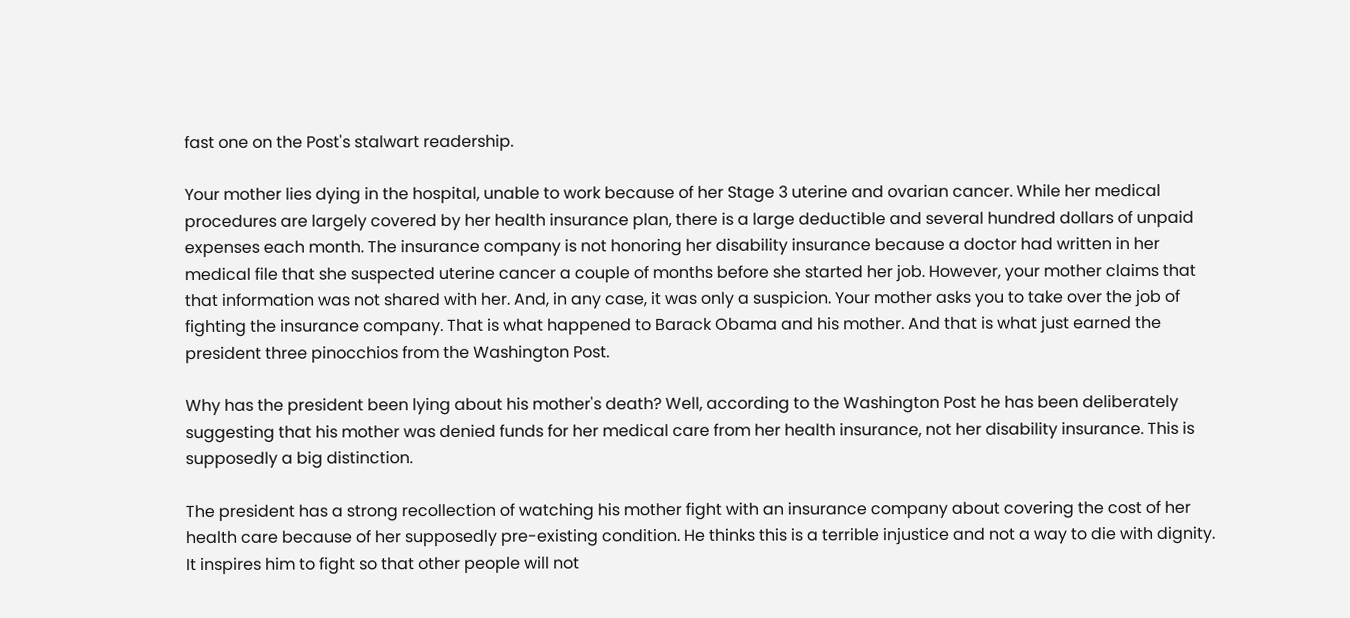fast one on the Post's stalwart readership.

Your mother lies dying in the hospital, unable to work because of her Stage 3 uterine and ovarian cancer. While her medical procedures are largely covered by her health insurance plan, there is a large deductible and several hundred dollars of unpaid expenses each month. The insurance company is not honoring her disability insurance because a doctor had written in her medical file that she suspected uterine cancer a couple of months before she started her job. However, your mother claims that that information was not shared with her. And, in any case, it was only a suspicion. Your mother asks you to take over the job of fighting the insurance company. That is what happened to Barack Obama and his mother. And that is what just earned the president three pinocchios from the Washington Post.

Why has the president been lying about his mother's death? Well, according to the Washington Post he has been deliberately suggesting that his mother was denied funds for her medical care from her health insurance, not her disability insurance. This is supposedly a big distinction.

The president has a strong recollection of watching his mother fight with an insurance company about covering the cost of her health care because of her supposedly pre-existing condition. He thinks this is a terrible injustice and not a way to die with dignity. It inspires him to fight so that other people will not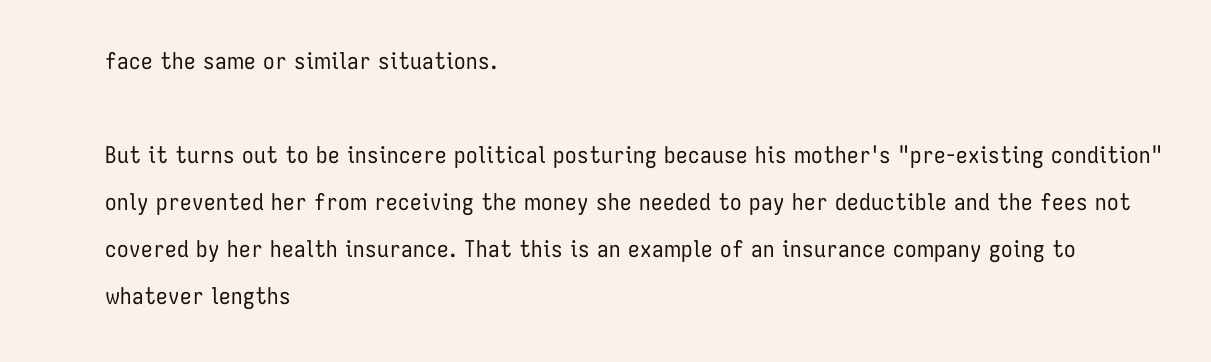face the same or similar situations.

But it turns out to be insincere political posturing because his mother's "pre-existing condition" only prevented her from receiving the money she needed to pay her deductible and the fees not covered by her health insurance. That this is an example of an insurance company going to whatever lengths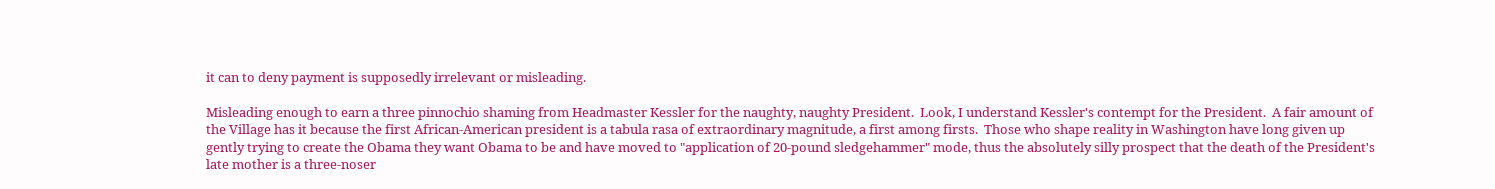it can to deny payment is supposedly irrelevant or misleading.

Misleading enough to earn a three pinnochio shaming from Headmaster Kessler for the naughty, naughty President.  Look, I understand Kessler's contempt for the President.  A fair amount of the Village has it because the first African-American president is a tabula rasa of extraordinary magnitude, a first among firsts.  Those who shape reality in Washington have long given up gently trying to create the Obama they want Obama to be and have moved to "application of 20-pound sledgehammer" mode, thus the absolutely silly prospect that the death of the President's late mother is a three-noser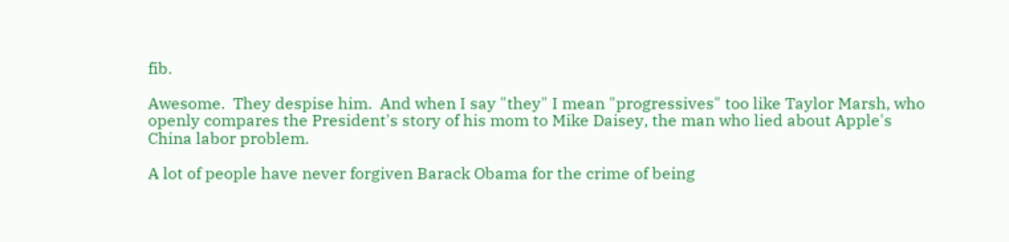fib.

Awesome.  They despise him.  And when I say "they" I mean "progressives" too like Taylor Marsh, who openly compares the President's story of his mom to Mike Daisey, the man who lied about Apple's China labor problem.

A lot of people have never forgiven Barack Obama for the crime of being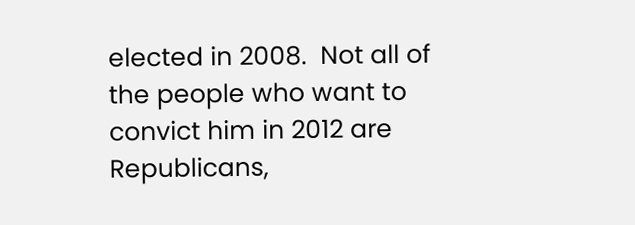elected in 2008.  Not all of the people who want to convict him in 2012 are Republicans,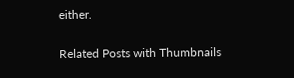either.


Related Posts with Thumbnails